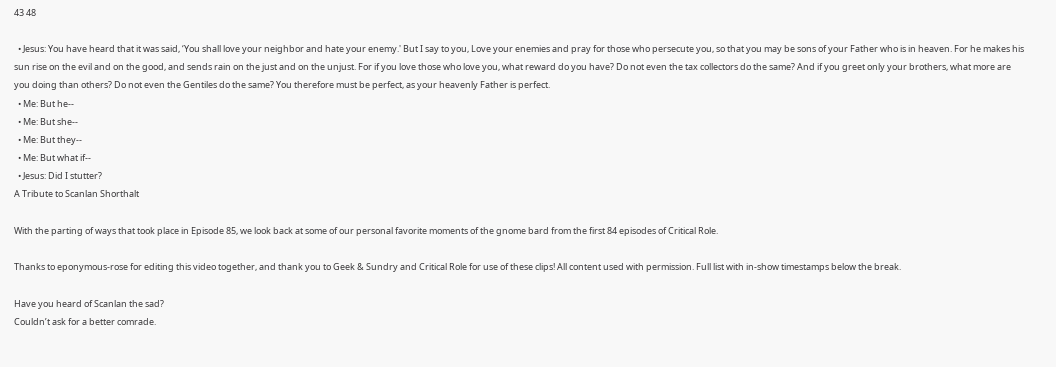43 48

  • Jesus: You have heard that it was said, ‘You shall love your neighbor and hate your enemy.' But I say to you, Love your enemies and pray for those who persecute you, so that you may be sons of your Father who is in heaven. For he makes his sun rise on the evil and on the good, and sends rain on the just and on the unjust. For if you love those who love you, what reward do you have? Do not even the tax collectors do the same? And if you greet only your brothers, what more are you doing than others? Do not even the Gentiles do the same? You therefore must be perfect, as your heavenly Father is perfect.
  • Me: But he--
  • Me: But she--
  • Me: But they--
  • Me: But what if--
  • Jesus: Did I stutter?
A Tribute to Scanlan Shorthalt

With the parting of ways that took place in Episode 85, we look back at some of our personal favorite moments of the gnome bard from the first 84 episodes of Critical Role.

Thanks to eponymous-rose for editing this video together, and thank you to Geek & Sundry and Critical Role for use of these clips! All content used with permission. Full list with in-show timestamps below the break.

Have you heard of Scanlan the sad?
Couldn’t ask for a better comrade.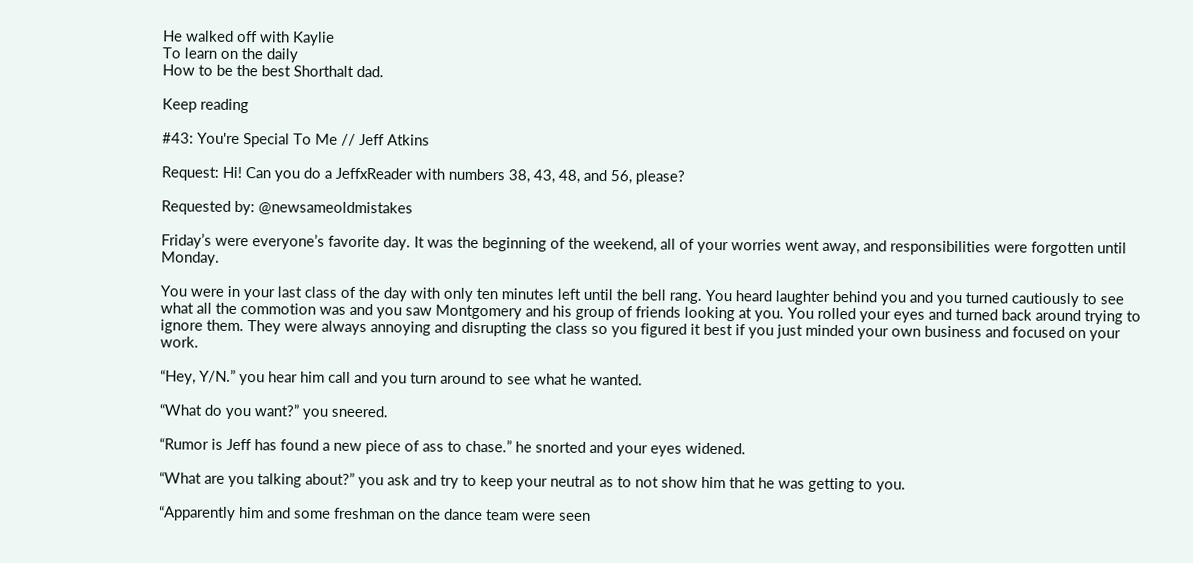He walked off with Kaylie
To learn on the daily
How to be the best Shorthalt dad.

Keep reading

#43: You're Special To Me // Jeff Atkins

Request: Hi! Can you do a JeffxReader with numbers 38, 43, 48, and 56, please?

Requested by: @newsameoldmistakes

Friday’s were everyone’s favorite day. It was the beginning of the weekend, all of your worries went away, and responsibilities were forgotten until Monday.

You were in your last class of the day with only ten minutes left until the bell rang. You heard laughter behind you and you turned cautiously to see what all the commotion was and you saw Montgomery and his group of friends looking at you. You rolled your eyes and turned back around trying to ignore them. They were always annoying and disrupting the class so you figured it best if you just minded your own business and focused on your work.

“Hey, Y/N.” you hear him call and you turn around to see what he wanted.

“What do you want?” you sneered.

“Rumor is Jeff has found a new piece of ass to chase.” he snorted and your eyes widened.

“What are you talking about?” you ask and try to keep your neutral as to not show him that he was getting to you.

“Apparently him and some freshman on the dance team were seen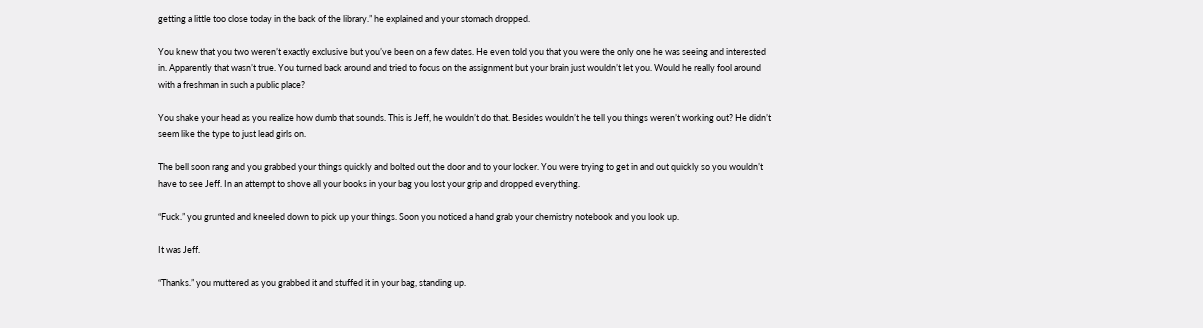getting a little too close today in the back of the library.” he explained and your stomach dropped.

You knew that you two weren’t exactly exclusive but you’ve been on a few dates. He even told you that you were the only one he was seeing and interested in. Apparently that wasn’t true. You turned back around and tried to focus on the assignment but your brain just wouldn’t let you. Would he really fool around with a freshman in such a public place?

You shake your head as you realize how dumb that sounds. This is Jeff, he wouldn’t do that. Besides wouldn’t he tell you things weren’t working out? He didn’t seem like the type to just lead girls on.

The bell soon rang and you grabbed your things quickly and bolted out the door and to your locker. You were trying to get in and out quickly so you wouldn’t have to see Jeff. In an attempt to shove all your books in your bag you lost your grip and dropped everything.

“Fuck.” you grunted and kneeled down to pick up your things. Soon you noticed a hand grab your chemistry notebook and you look up.

It was Jeff.

“Thanks.” you muttered as you grabbed it and stuffed it in your bag, standing up.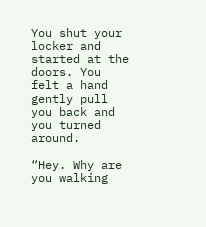You shut your locker and started at the doors. You felt a hand gently pull you back and you turned around.

“Hey. Why are you walking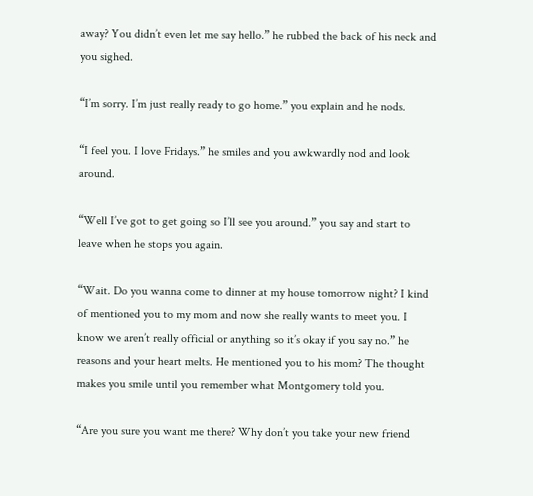away? You didn’t even let me say hello.” he rubbed the back of his neck and you sighed.

“I’m sorry. I’m just really ready to go home.” you explain and he nods.

“I feel you. I love Fridays.” he smiles and you awkwardly nod and look around.

“Well I’ve got to get going so I’ll see you around.” you say and start to leave when he stops you again.

“Wait. Do you wanna come to dinner at my house tomorrow night? I kind of mentioned you to my mom and now she really wants to meet you. I know we aren’t really official or anything so it’s okay if you say no.” he reasons and your heart melts. He mentioned you to his mom? The thought makes you smile until you remember what Montgomery told you.

“Are you sure you want me there? Why don’t you take your new friend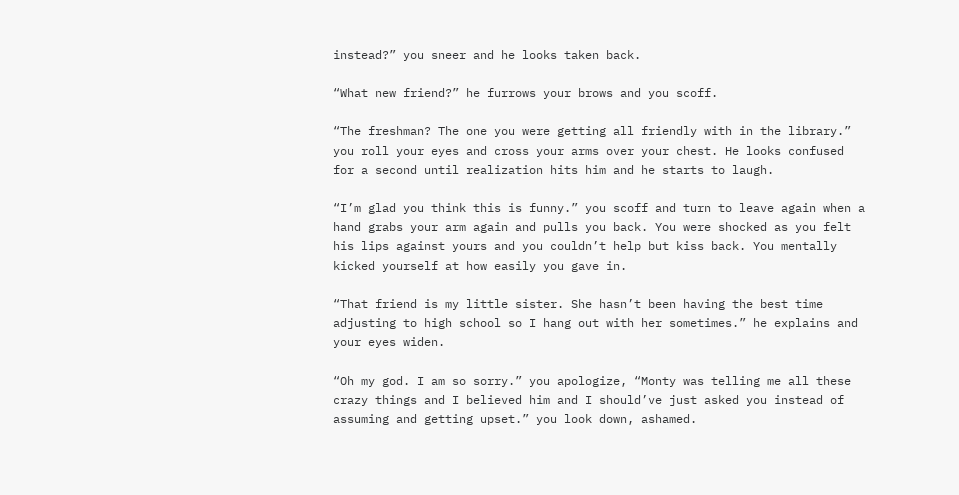instead?” you sneer and he looks taken back.

“What new friend?” he furrows your brows and you scoff.

“The freshman? The one you were getting all friendly with in the library.” you roll your eyes and cross your arms over your chest. He looks confused for a second until realization hits him and he starts to laugh.

“I’m glad you think this is funny.” you scoff and turn to leave again when a hand grabs your arm again and pulls you back. You were shocked as you felt his lips against yours and you couldn’t help but kiss back. You mentally kicked yourself at how easily you gave in.

“That friend is my little sister. She hasn’t been having the best time adjusting to high school so I hang out with her sometimes.” he explains and your eyes widen.

“Oh my god. I am so sorry.” you apologize, “Monty was telling me all these crazy things and I believed him and I should’ve just asked you instead of assuming and getting upset.” you look down, ashamed.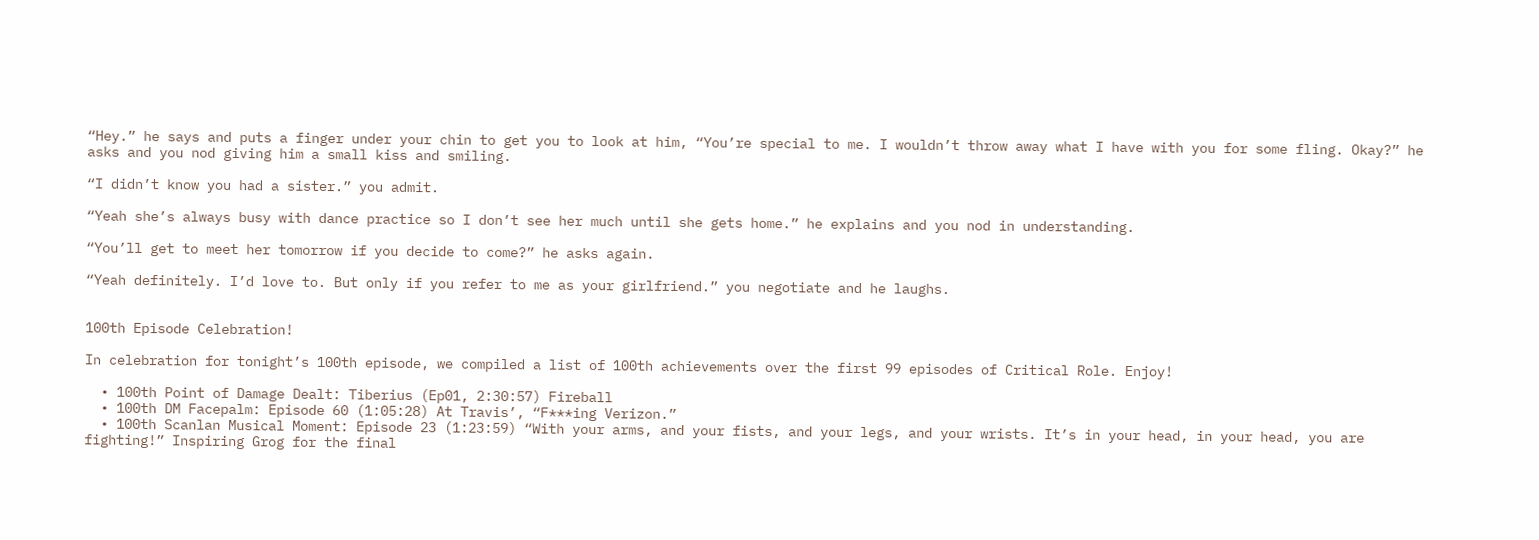“Hey.” he says and puts a finger under your chin to get you to look at him, “You’re special to me. I wouldn’t throw away what I have with you for some fling. Okay?” he asks and you nod giving him a small kiss and smiling.

“I didn’t know you had a sister.” you admit.

“Yeah she’s always busy with dance practice so I don’t see her much until she gets home.” he explains and you nod in understanding.

“You’ll get to meet her tomorrow if you decide to come?” he asks again.

“Yeah definitely. I’d love to. But only if you refer to me as your girlfriend.” you negotiate and he laughs.


100th Episode Celebration!

In celebration for tonight’s 100th episode, we compiled a list of 100th achievements over the first 99 episodes of Critical Role. Enjoy!

  • 100th Point of Damage Dealt: Tiberius (Ep01, 2:30:57) Fireball
  • 100th DM Facepalm: Episode 60 (1:05:28) At Travis’, “F***ing Verizon.”
  • 100th Scanlan Musical Moment: Episode 23 (1:23:59) “With your arms, and your fists, and your legs, and your wrists. It’s in your head, in your head, you are fighting!” Inspiring Grog for the final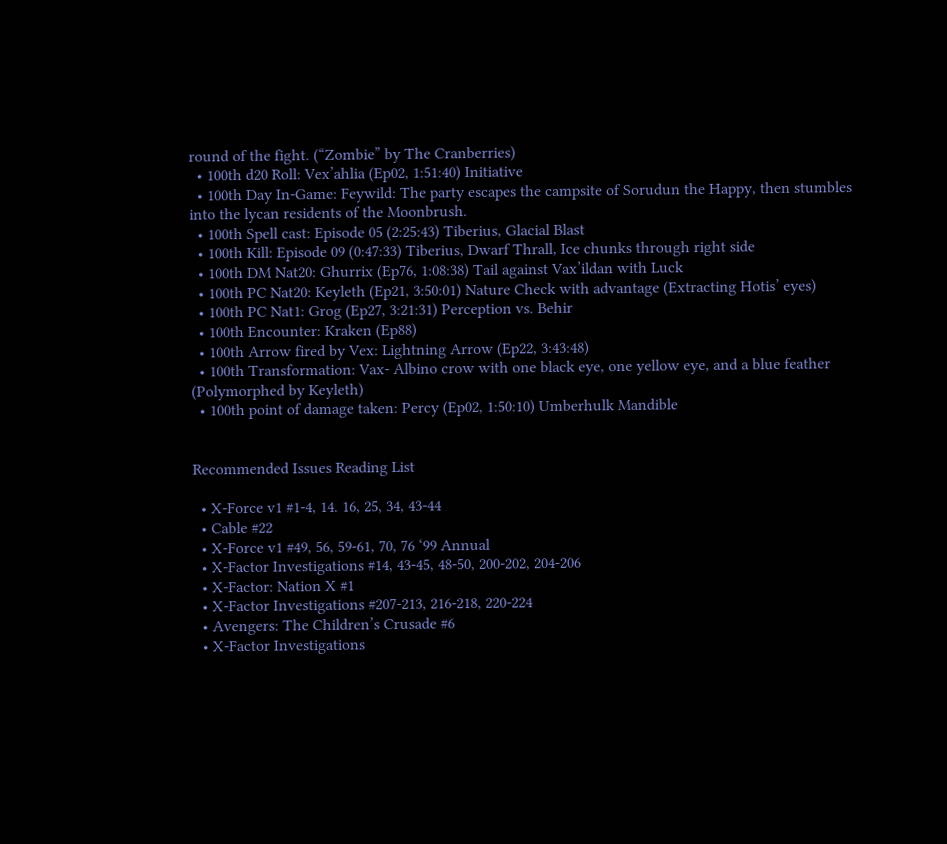round of the fight. (“Zombie” by The Cranberries)
  • 100th d20 Roll: Vex’ahlia (Ep02, 1:51:40) Initiative
  • 100th Day In-Game: Feywild: The party escapes the campsite of Sorudun the Happy, then stumbles into the lycan residents of the Moonbrush.
  • 100th Spell cast: Episode 05 (2:25:43) Tiberius, Glacial Blast
  • 100th Kill: Episode 09 (0:47:33) Tiberius, Dwarf Thrall, Ice chunks through right side
  • 100th DM Nat20: Ghurrix (Ep76, 1:08:38) Tail against Vax’ildan with Luck
  • 100th PC Nat20: Keyleth (Ep21, 3:50:01) Nature Check with advantage (Extracting Hotis’ eyes)
  • 100th PC Nat1: Grog (Ep27, 3:21:31) Perception vs. Behir
  • 100th Encounter: Kraken (Ep88)
  • 100th Arrow fired by Vex: Lightning Arrow (Ep22, 3:43:48)
  • 100th Transformation: Vax- Albino crow with one black eye, one yellow eye, and a blue feather (Polymorphed by Keyleth)
  • 100th point of damage taken: Percy (Ep02, 1:50:10) Umberhulk Mandible


Recommended Issues Reading List

  • X-Force v1 #1-4, 14. 16, 25, 34, 43-44
  • Cable #22
  • X-Force v1 #49, 56, 59-61, 70, 76 ‘99 Annual
  • X-Factor Investigations #14, 43-45, 48-50, 200-202, 204-206
  • X-Factor: Nation X #1
  • X-Factor Investigations #207-213, 216-218, 220-224
  • Avengers: The Children’s Crusade #6
  • X-Factor Investigations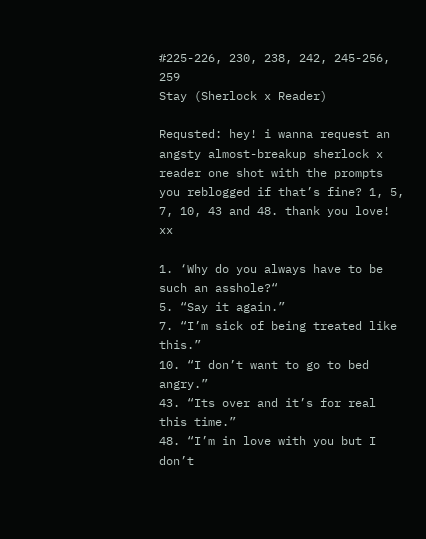#225-226, 230, 238, 242, 245-256, 259
Stay (Sherlock x Reader)

Requsted: hey! i wanna request an angsty almost-breakup sherlock x reader one shot with the prompts you reblogged if that’s fine? 1, 5, 7, 10, 43 and 48. thank you love! xx

1. ‘Why do you always have to be such an asshole?“
5. “Say it again.”
7. “I’m sick of being treated like this.”
10. “I don’t want to go to bed angry.”
43. “Its over and it’s for real this time.”
48. “I’m in love with you but I don’t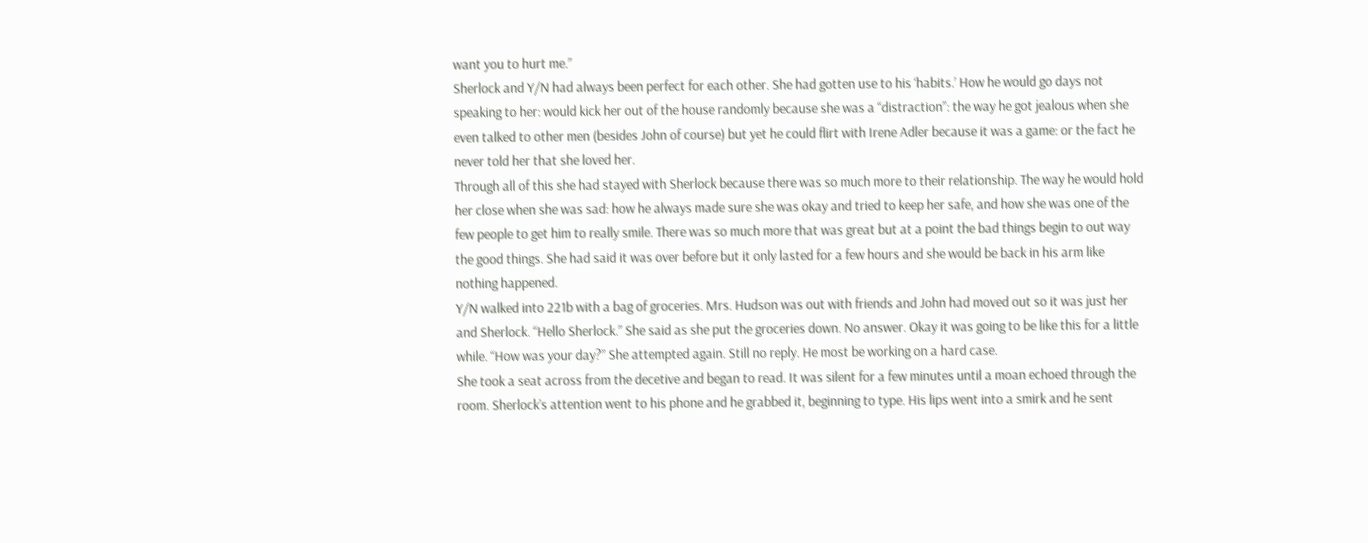want you to hurt me.”
Sherlock and Y/N had always been perfect for each other. She had gotten use to his ‘habits.’ How he would go days not speaking to her: would kick her out of the house randomly because she was a “distraction”: the way he got jealous when she even talked to other men (besides John of course) but yet he could flirt with Irene Adler because it was a game: or the fact he never told her that she loved her.
Through all of this she had stayed with Sherlock because there was so much more to their relationship. The way he would hold her close when she was sad: how he always made sure she was okay and tried to keep her safe, and how she was one of the few people to get him to really smile. There was so much more that was great but at a point the bad things begin to out way the good things. She had said it was over before but it only lasted for a few hours and she would be back in his arm like nothing happened.
Y/N walked into 221b with a bag of groceries. Mrs. Hudson was out with friends and John had moved out so it was just her and Sherlock. “Hello Sherlock.” She said as she put the groceries down. No answer. Okay it was going to be like this for a little while. “How was your day?” She attempted again. Still no reply. He most be working on a hard case.
She took a seat across from the decetive and began to read. It was silent for a few minutes until a moan echoed through the room. Sherlock’s attention went to his phone and he grabbed it, beginning to type. His lips went into a smirk and he sent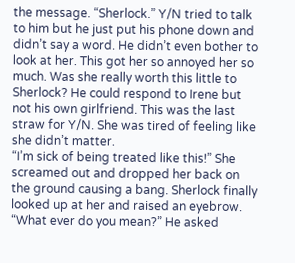the message. “Sherlock.” Y/N tried to talk to him but he just put his phone down and didn’t say a word. He didn’t even bother to look at her. This got her so annoyed her so much. Was she really worth this little to Sherlock? He could respond to Irene but not his own girlfriend. This was the last straw for Y/N. She was tired of feeling like she didn’t matter.
“I’m sick of being treated like this!” She screamed out and dropped her back on the ground causing a bang. Sherlock finally looked up at her and raised an eyebrow. “What ever do you mean?” He asked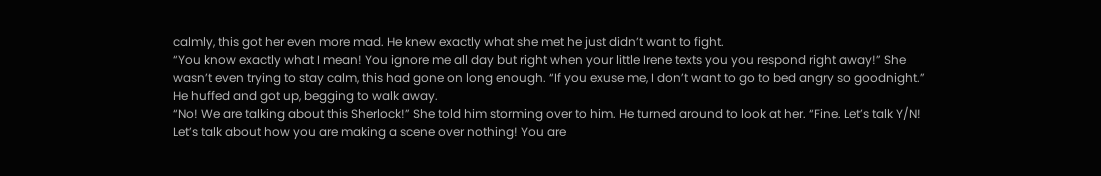calmly, this got her even more mad. He knew exactly what she met he just didn’t want to fight.
“You know exactly what I mean! You ignore me all day but right when your little Irene texts you you respond right away!” She wasn’t even trying to stay calm, this had gone on long enough. “If you exuse me, I don’t want to go to bed angry so goodnight.” He huffed and got up, begging to walk away.
“No! We are talking about this Sherlock!” She told him storming over to him. He turned around to look at her. “Fine. Let’s talk Y/N! Let’s talk about how you are making a scene over nothing! You are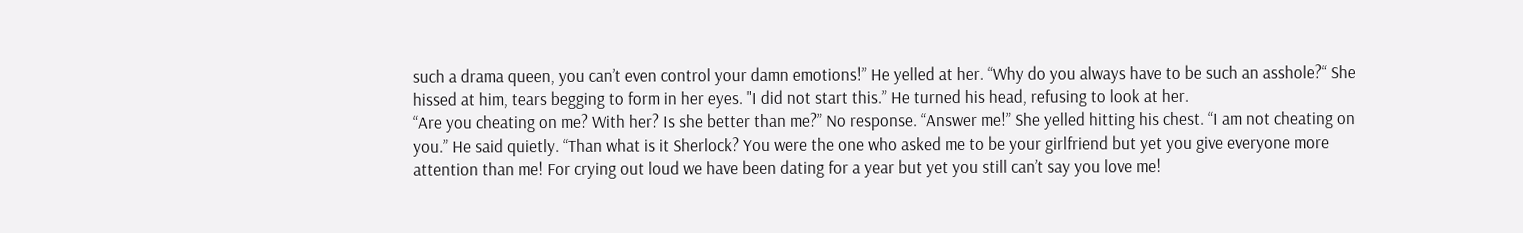such a drama queen, you can’t even control your damn emotions!” He yelled at her. “Why do you always have to be such an asshole?“ She hissed at him, tears begging to form in her eyes. "I did not start this.” He turned his head, refusing to look at her.
“Are you cheating on me? With her? Is she better than me?” No response. “Answer me!” She yelled hitting his chest. “I am not cheating on you.” He said quietly. “Than what is it Sherlock? You were the one who asked me to be your girlfriend but yet you give everyone more attention than me! For crying out loud we have been dating for a year but yet you still can’t say you love me!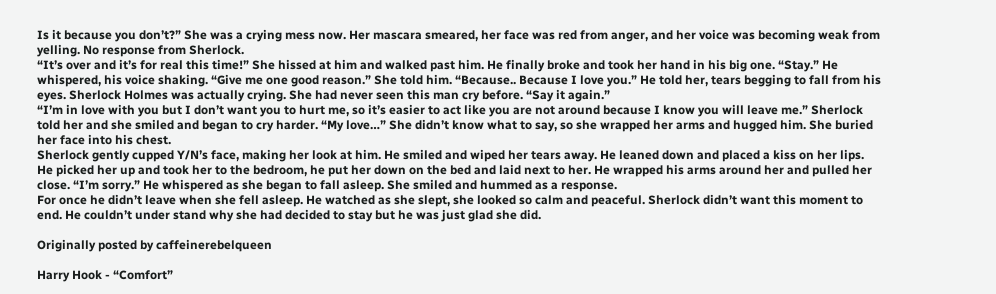Is it because you don’t?” She was a crying mess now. Her mascara smeared, her face was red from anger, and her voice was becoming weak from yelling. No response from Sherlock.
“It’s over and it’s for real this time!” She hissed at him and walked past him. He finally broke and took her hand in his big one. “Stay.” He whispered, his voice shaking. “Give me one good reason.” She told him. “Because.. Because I love you.” He told her, tears begging to fall from his eyes. Sherlock Holmes was actually crying. She had never seen this man cry before. “Say it again.”
“I’m in love with you but I don’t want you to hurt me, so it’s easier to act like you are not around because I know you will leave me.” Sherlock told her and she smiled and began to cry harder. “My love…” She didn’t know what to say, so she wrapped her arms and hugged him. She buried her face into his chest.
Sherlock gently cupped Y/N’s face, making her look at him. He smiled and wiped her tears away. He leaned down and placed a kiss on her lips. He picked her up and took her to the bedroom, he put her down on the bed and laid next to her. He wrapped his arms around her and pulled her close. “I’m sorry.” He whispered as she began to fall asleep. She smiled and hummed as a response.
For once he didn’t leave when she fell asleep. He watched as she slept, she looked so calm and peaceful. Sherlock didn’t want this moment to end. He couldn’t under stand why she had decided to stay but he was just glad she did.

Originally posted by caffeinerebelqueen

Harry Hook - “Comfort”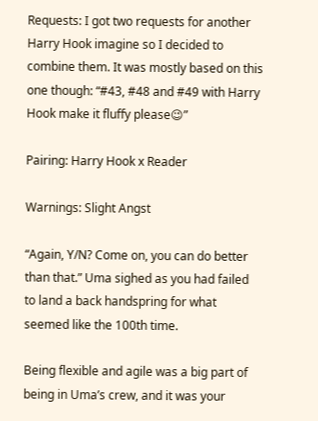Requests: I got two requests for another Harry Hook imagine so I decided to combine them. It was mostly based on this one though: “#43, #48 and #49 with Harry Hook make it fluffy please😉”

Pairing: Harry Hook x Reader

Warnings: Slight Angst

“Again, Y/N? Come on, you can do better than that.” Uma sighed as you had failed to land a back handspring for what seemed like the 100th time.

Being flexible and agile was a big part of being in Uma’s crew, and it was your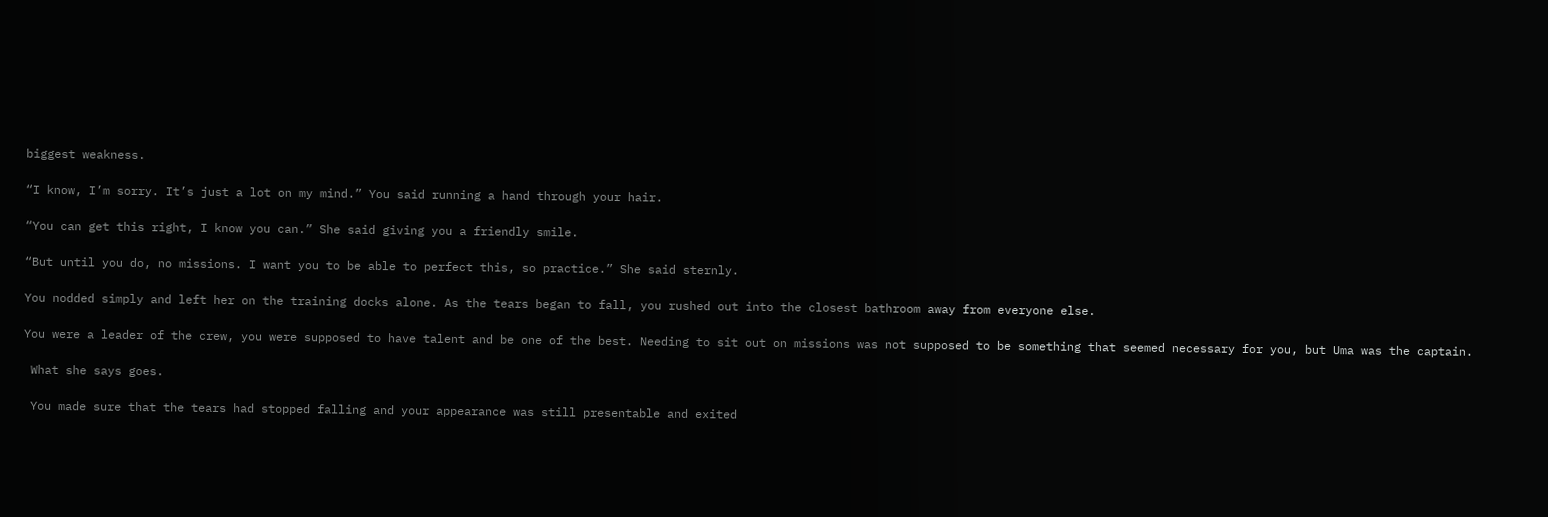biggest weakness.

“I know, I’m sorry. It’s just a lot on my mind.” You said running a hand through your hair.

“You can get this right, I know you can.” She said giving you a friendly smile.

“But until you do, no missions. I want you to be able to perfect this, so practice.” She said sternly.

You nodded simply and left her on the training docks alone. As the tears began to fall, you rushed out into the closest bathroom away from everyone else.

You were a leader of the crew, you were supposed to have talent and be one of the best. Needing to sit out on missions was not supposed to be something that seemed necessary for you, but Uma was the captain.

 What she says goes.

 You made sure that the tears had stopped falling and your appearance was still presentable and exited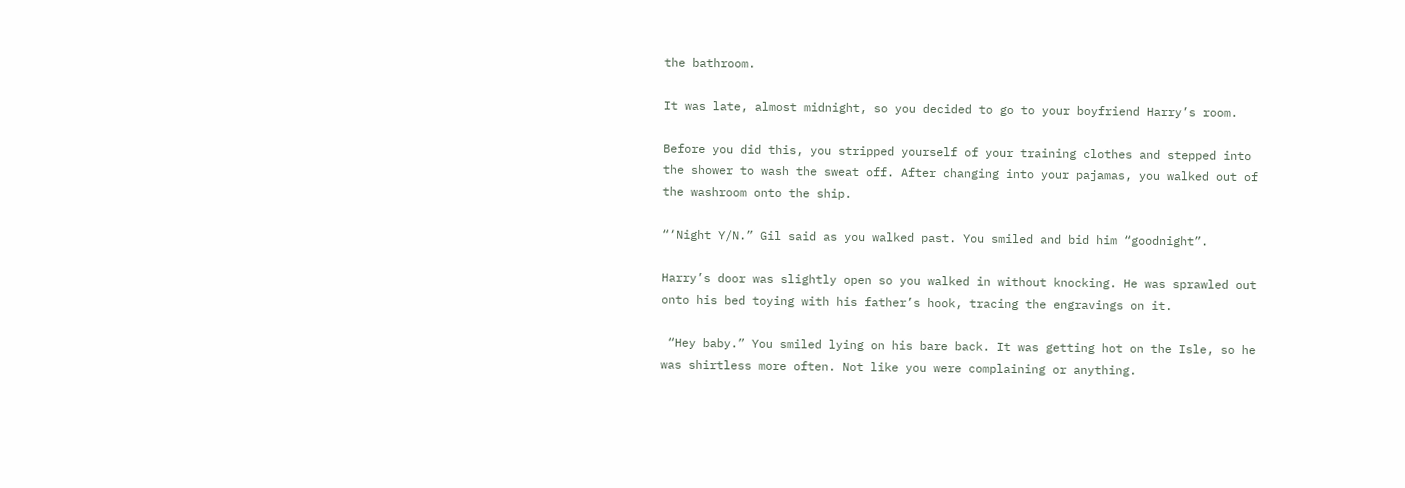the bathroom.

It was late, almost midnight, so you decided to go to your boyfriend Harry’s room.

Before you did this, you stripped yourself of your training clothes and stepped into the shower to wash the sweat off. After changing into your pajamas, you walked out of the washroom onto the ship.

“‘Night Y/N.” Gil said as you walked past. You smiled and bid him “goodnight”.

Harry’s door was slightly open so you walked in without knocking. He was sprawled out onto his bed toying with his father’s hook, tracing the engravings on it.

 “Hey baby.” You smiled lying on his bare back. It was getting hot on the Isle, so he was shirtless more often. Not like you were complaining or anything.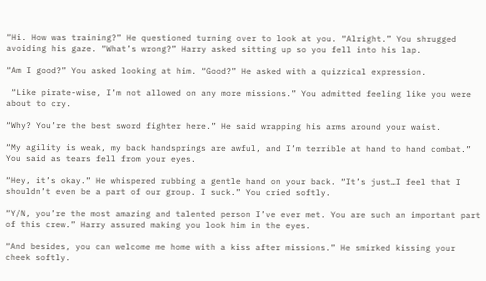“Hi. How was training?” He questioned turning over to look at you. “Alright.” You shrugged avoiding his gaze. “What’s wrong?” Harry asked sitting up so you fell into his lap.

“Am I good?” You asked looking at him. “Good?” He asked with a quizzical expression.

 “Like pirate-wise, I’m not allowed on any more missions.” You admitted feeling like you were about to cry.

“Why? You’re the best sword fighter here.” He said wrapping his arms around your waist.

“My agility is weak, my back handsprings are awful, and I’m terrible at hand to hand combat.” You said as tears fell from your eyes.

“Hey, it’s okay.” He whispered rubbing a gentle hand on your back. “It’s just…I feel that I shouldn’t even be a part of our group. I suck.” You cried softly.

“Y/N, you’re the most amazing and talented person I’ve ever met. You are such an important part of this crew.” Harry assured making you look him in the eyes.

“And besides, you can welcome me home with a kiss after missions.” He smirked kissing your cheek softly.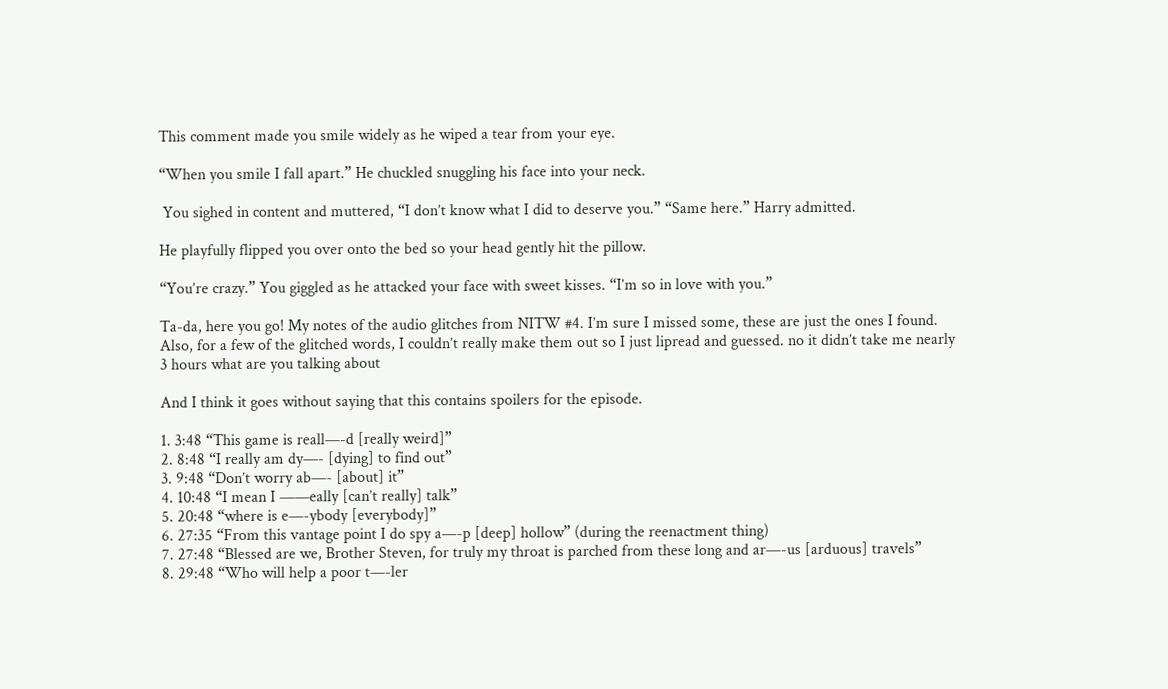This comment made you smile widely as he wiped a tear from your eye.

“When you smile I fall apart.” He chuckled snuggling his face into your neck.

 You sighed in content and muttered, “I don’t know what I did to deserve you.” “Same here.” Harry admitted.

He playfully flipped you over onto the bed so your head gently hit the pillow.

“You’re crazy.” You giggled as he attacked your face with sweet kisses. “I’m so in love with you.”

Ta-da, here you go! My notes of the audio glitches from NITW #4. I’m sure I missed some, these are just the ones I found. Also, for a few of the glitched words, I couldn’t really make them out so I just lipread and guessed. no it didn’t take me nearly 3 hours what are you talking about

And I think it goes without saying that this contains spoilers for the episode.

1. 3:48 “This game is reall—-d [really weird]”
2. 8:48 “I really am dy—- [dying] to find out”
3. 9:48 “Don’t worry ab—- [about] it”
4. 10:48 “I mean I ——eally [can’t really] talk”
5. 20:48 “where is e—-ybody [everybody]”
6. 27:35 “From this vantage point I do spy a—-p [deep] hollow” (during the reenactment thing)
7. 27:48 “Blessed are we, Brother Steven, for truly my throat is parched from these long and ar—-us [arduous] travels”
8. 29:48 “Who will help a poor t—-ler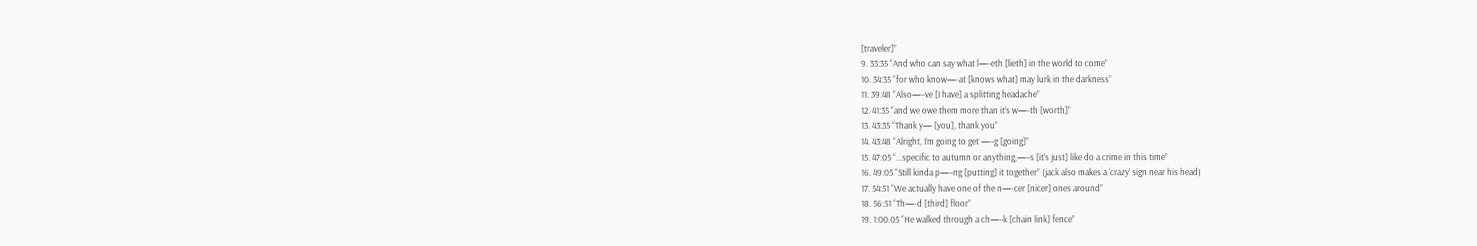[traveler]”
9. 33:35 “And who can say what l—-eth [lieth] in the world to come”
10. 34:35 “for who know—-at [knows what] may lurk in the darkness”
11. 39:48 “Also—–ve [I have] a splitting headache”
12. 41:35 “and we owe them more than it’s w—-th [worth]”
13. 43:35 “Thank y— [you], thank you”
14. 43:48 “Alright, I’m going to get —–g [going]”
15. 47:05 “…specific to autumn or anything,—–s [it’s just] like do a crime in this time”
16. 49:05 “Still kinda p—–ng [putting] it together” (jack also makes a ‘crazy’ sign near his head)
17. 54:51 “We actually have one of the n—-cer [nicer] ones around”
18. 56:51 “Th—-d [third] floor”
19. 1:00.05 “He walked through a ch—–k [chain link] fence”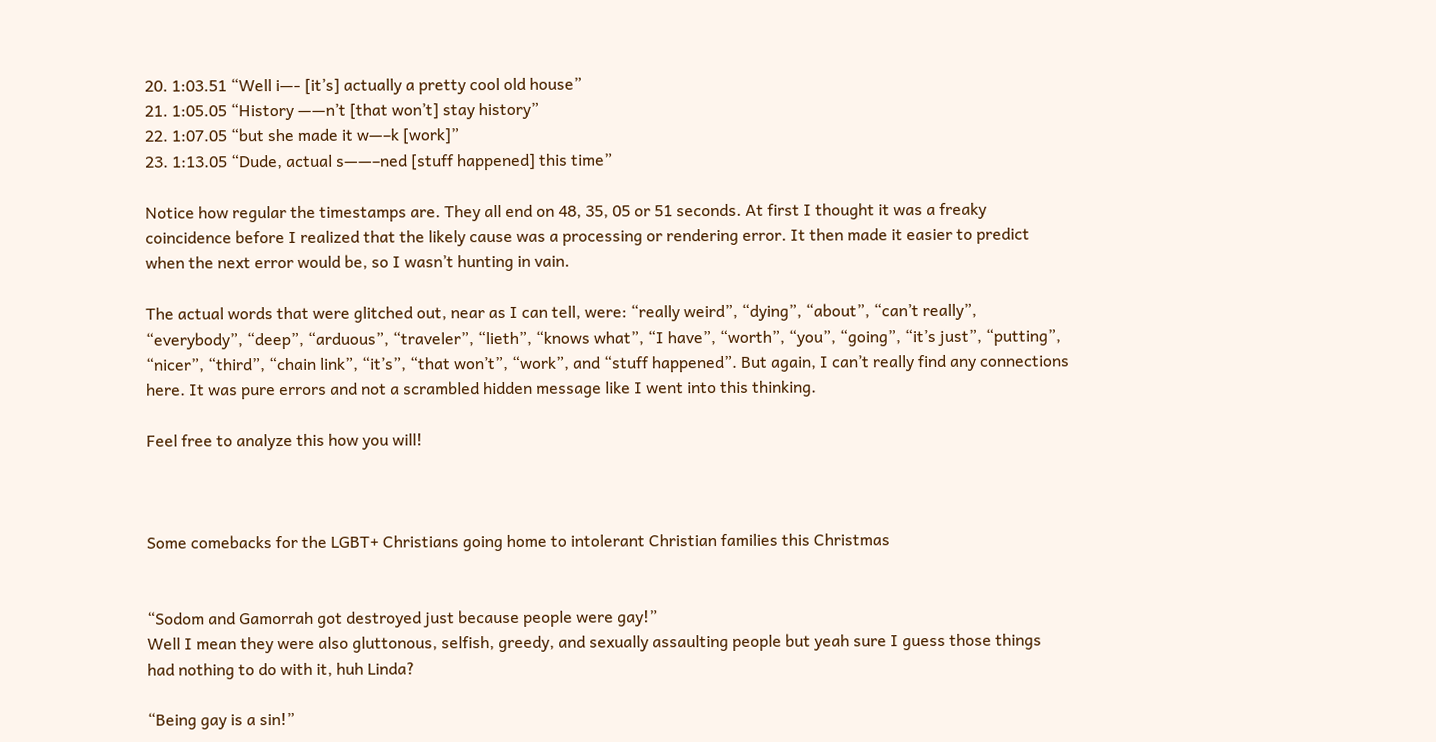20. 1:03.51 “Well i—- [it’s] actually a pretty cool old house”
21. 1:05.05 “History ——n’t [that won’t] stay history”
22. 1:07.05 “but she made it w—–k [work]”
23. 1:13.05 “Dude, actual s——–ned [stuff happened] this time”

Notice how regular the timestamps are. They all end on 48, 35, 05 or 51 seconds. At first I thought it was a freaky coincidence before I realized that the likely cause was a processing or rendering error. It then made it easier to predict when the next error would be, so I wasn’t hunting in vain.

The actual words that were glitched out, near as I can tell, were: “really weird”, “dying”, “about”, “can’t really”, “everybody”, “deep”, “arduous”, “traveler”, “lieth”, “knows what”, “I have”, “worth”, “you”, “going”, “it’s just”, “putting”, “nicer”, “third”, “chain link”, “it’s”, “that won’t”, “work”, and “stuff happened”. But again, I can’t really find any connections here. It was pure errors and not a scrambled hidden message like I went into this thinking.

Feel free to analyze this how you will!



Some comebacks for the LGBT+ Christians going home to intolerant Christian families this Christmas


“Sodom and Gamorrah got destroyed just because people were gay!”
Well I mean they were also gluttonous, selfish, greedy, and sexually assaulting people but yeah sure I guess those things had nothing to do with it, huh Linda?

“Being gay is a sin!”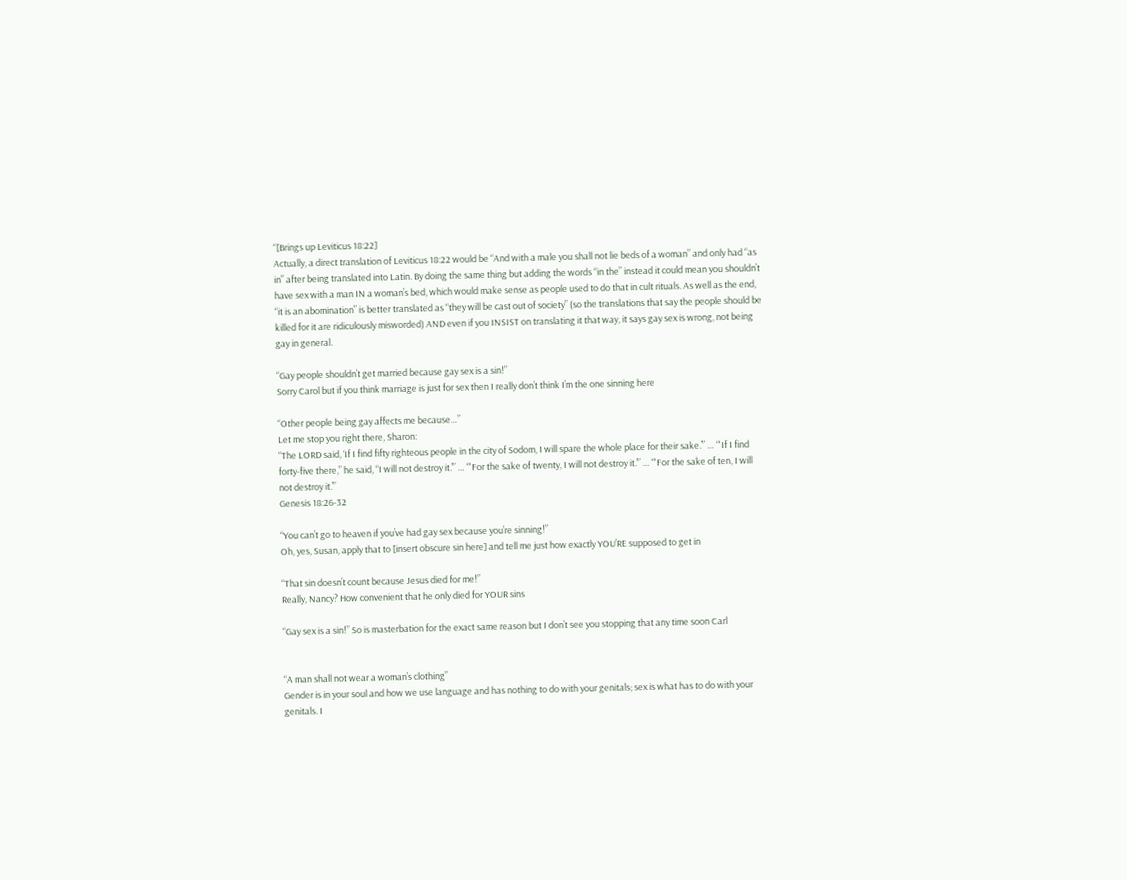“[Brings up Leviticus 18:22]
Actually, a direct translation of Leviticus 18:22 would be “And with a male you shall not lie beds of a woman” and only had “as in” after being translated into Latin. By doing the same thing but adding the words “in the” instead it could mean you shouldn’t have sex with a man IN a woman’s bed, which would make sense as people used to do that in cult rituals. As well as the end, “it is an abomination” is better translated as “they will be cast out of society” (so the translations that say the people should be killed for it are ridiculously misworded) AND even if you INSIST on translating it that way, it says gay sex is wrong, not being gay in general.

“Gay people shouldn’t get married because gay sex is a sin!”
Sorry Carol but if you think marriage is just for sex then I really don’t think I’m the one sinning here

“Other people being gay affects me because…”
Let me stop you right there, Sharon:
“The LORD said, ‘If I find fifty righteous people in the city of Sodom, I will spare the whole place for their sake.’” … “'If I find forty-five there,” he said, “I will not destroy it.’” … “'For the sake of twenty, I will not destroy it.’” … “'For the sake of ten, I will not destroy it.’”
Genesis 18:26-32

“You can’t go to heaven if you’ve had gay sex because you’re sinning!”
Oh, yes, Susan, apply that to [insert obscure sin here] and tell me just how exactly YOU’RE supposed to get in

“That sin doesn’t count because Jesus died for me!”
Really, Nancy? How convenient that he only died for YOUR sins

“Gay sex is a sin!” So is masterbation for the exact same reason but I don’t see you stopping that any time soon Carl


“A man shall not wear a woman’s clothing”
Gender is in your soul and how we use language and has nothing to do with your genitals; sex is what has to do with your genitals. I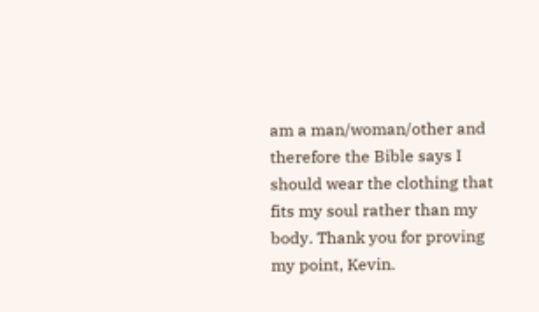am a man/woman/other and therefore the Bible says I should wear the clothing that fits my soul rather than my body. Thank you for proving my point, Kevin.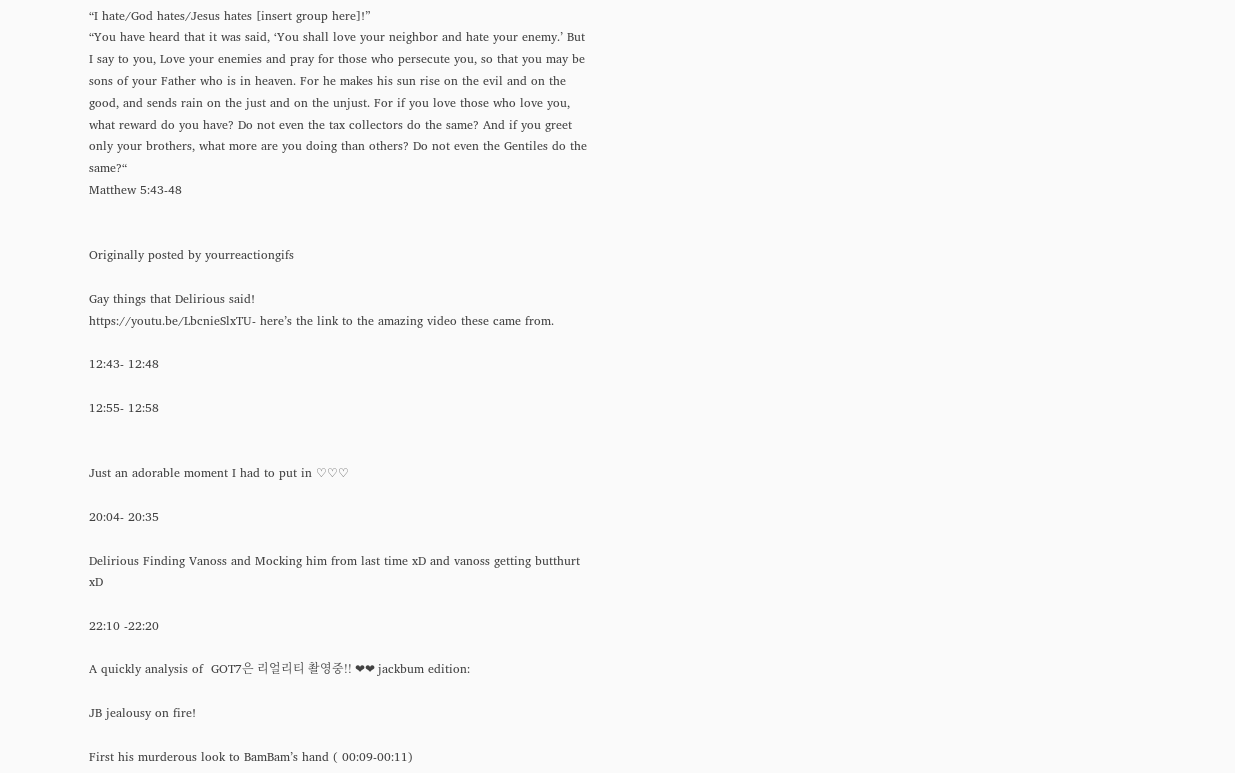“I hate/God hates/Jesus hates [insert group here]!”
“You have heard that it was said, ‘You shall love your neighbor and hate your enemy.’ But I say to you, Love your enemies and pray for those who persecute you, so that you may be sons of your Father who is in heaven. For he makes his sun rise on the evil and on the good, and sends rain on the just and on the unjust. For if you love those who love you, what reward do you have? Do not even the tax collectors do the same? And if you greet only your brothers, what more are you doing than others? Do not even the Gentiles do the same?“
Matthew 5:43-48


Originally posted by yourreactiongifs

Gay things that Delirious said!
https://youtu.be/LbcnieSlxTU- here’s the link to the amazing video these came from.

12:43- 12:48

12:55- 12:58


Just an adorable moment I had to put in ♡♡♡

20:04- 20:35

Delirious Finding Vanoss and Mocking him from last time xD and vanoss getting butthurt xD

22:10 -22:20

A quickly analysis of  GOT7은 리얼리티 촬영중!! ❤❤ jackbum edition:

JB jealousy on fire!

First his murderous look to BamBam’s hand ( 00:09-00:11)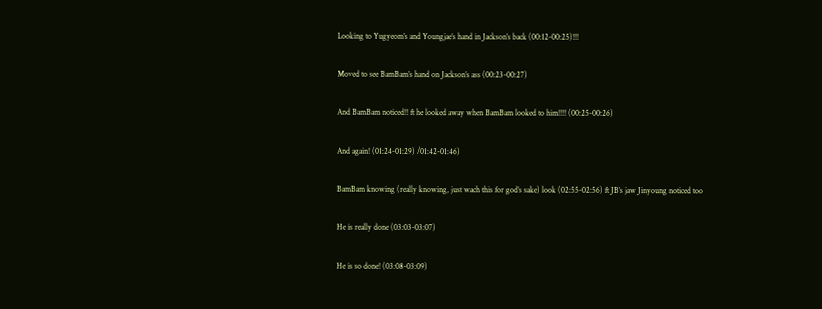Looking to Yugyeom’s and Youngjae’s hand in Jackson’s back (00:12-00:25)!!!

Moved to see BamBam’s hand on Jackson’s ass (00:23-00:27)

And BamBam noticed!! ft he looked away when BamBam looked to him!!!! (00:25-00:26)

And again! (01:24-01:29) /01:42-01:46)

BamBam knowing (really knowing, just wach this for god’s sake) look (02:55-02:56) ft JB’s jaw Jinyoung noticed too

He is really done (03:03-03:07)

He is so done! (03:08-03:09)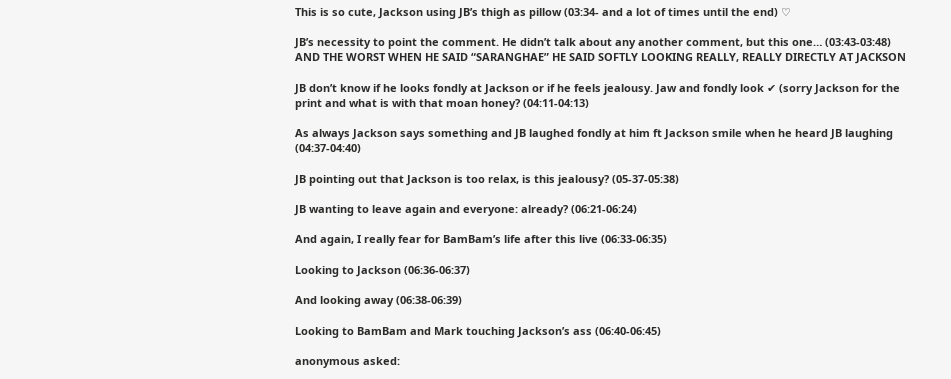This is so cute, Jackson using JB’s thigh as pillow (03:34- and a lot of times until the end) ♡

JB’s necessity to point the comment. He didn’t talk about any another comment, but this one… (03:43-03:48) AND THE WORST WHEN HE SAID “SARANGHAE” HE SAID SOFTLY LOOKING REALLY, REALLY DIRECTLY AT JACKSON

JB don’t know if he looks fondly at Jackson or if he feels jealousy. Jaw and fondly look ✔ (sorry Jackson for the print and what is with that moan honey? (04:11-04:13)

As always Jackson says something and JB laughed fondly at him ft Jackson smile when he heard JB laughing (04:37-04:40)

JB pointing out that Jackson is too relax, is this jealousy? (05-37-05:38)

JB wanting to leave again and everyone: already? (06:21-06:24)

And again, I really fear for BamBam’s life after this live (06:33-06:35)

Looking to Jackson (06:36-06:37)

And looking away (06:38-06:39)

Looking to BamBam and Mark touching Jackson’s ass (06:40-06:45)

anonymous asked: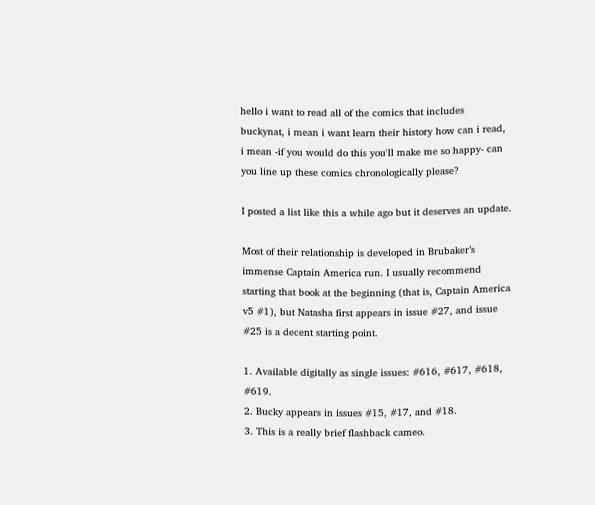hello i want to read all of the comics that includes buckynat, i mean i want learn their history how can i read, i mean -if you would do this you'll make me so happy- can you line up these comics chronologically please?

I posted a list like this a while ago but it deserves an update.

Most of their relationship is developed in Brubaker’s immense Captain America run. I usually recommend starting that book at the beginning (that is, Captain America v5 #1), but Natasha first appears in issue #27, and issue #25 is a decent starting point.

1. Available digitally as single issues: #616, #617, #618, #619.
2. Bucky appears in issues #15, #17, and #18.
3. This is a really brief flashback cameo.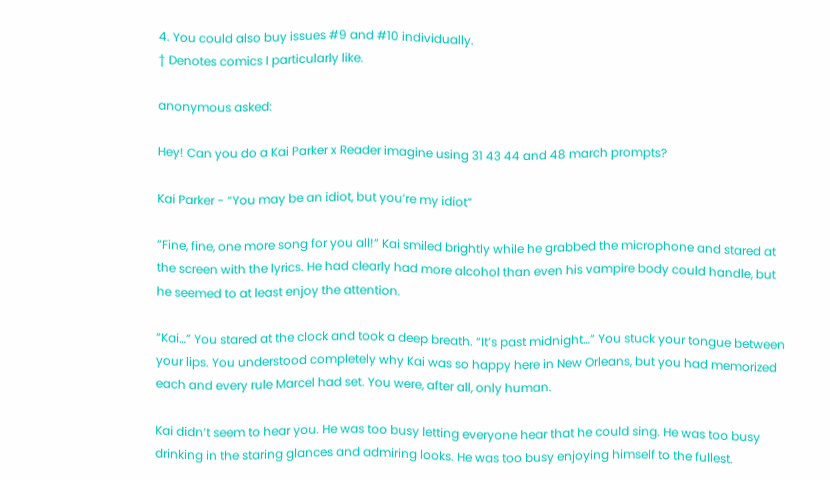4. You could also buy issues #9 and #10 individually.
† Denotes comics I particularly like.

anonymous asked:

Hey! Can you do a Kai Parker x Reader imagine using 31 43 44 and 48 march prompts?

Kai Parker - “You may be an idiot, but you’re my idiot”

“Fine, fine, one more song for you all!” Kai smiled brightly while he grabbed the microphone and stared at the screen with the lyrics. He had clearly had more alcohol than even his vampire body could handle, but he seemed to at least enjoy the attention.

“Kai…” You stared at the clock and took a deep breath. “It’s past midnight…” You stuck your tongue between your lips. You understood completely why Kai was so happy here in New Orleans, but you had memorized each and every rule Marcel had set. You were, after all, only human.

Kai didn’t seem to hear you. He was too busy letting everyone hear that he could sing. He was too busy drinking in the staring glances and admiring looks. He was too busy enjoying himself to the fullest.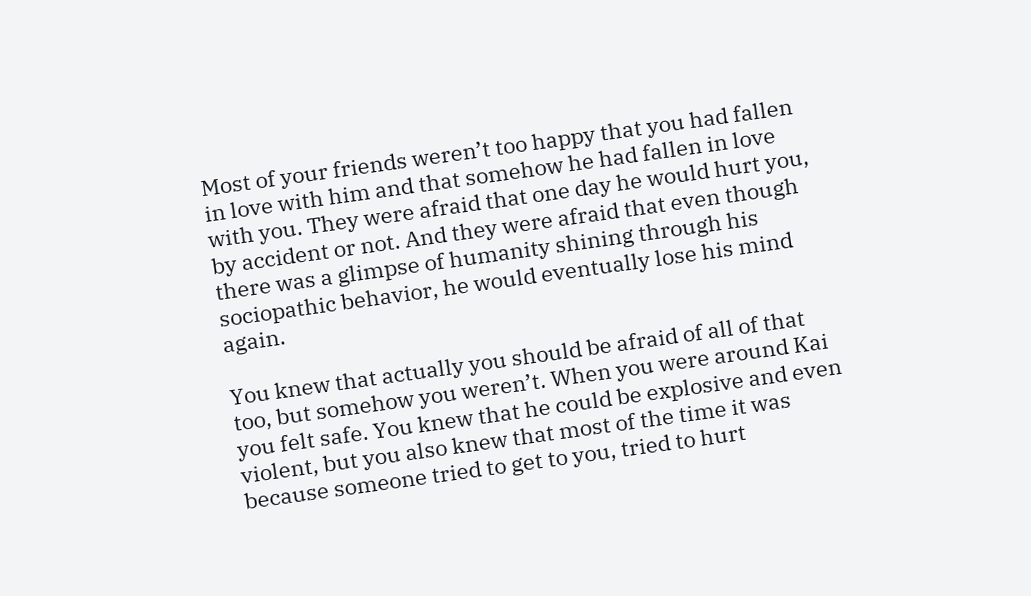Most of your friends weren’t too happy that you had fallen in love with him and that somehow he had fallen in love with you. They were afraid that one day he would hurt you, by accident or not. And they were afraid that even though there was a glimpse of humanity shining through his sociopathic behavior, he would eventually lose his mind again.

You knew that actually you should be afraid of all of that too, but somehow you weren’t. When you were around Kai you felt safe. You knew that he could be explosive and even violent, but you also knew that most of the time it was because someone tried to get to you, tried to hurt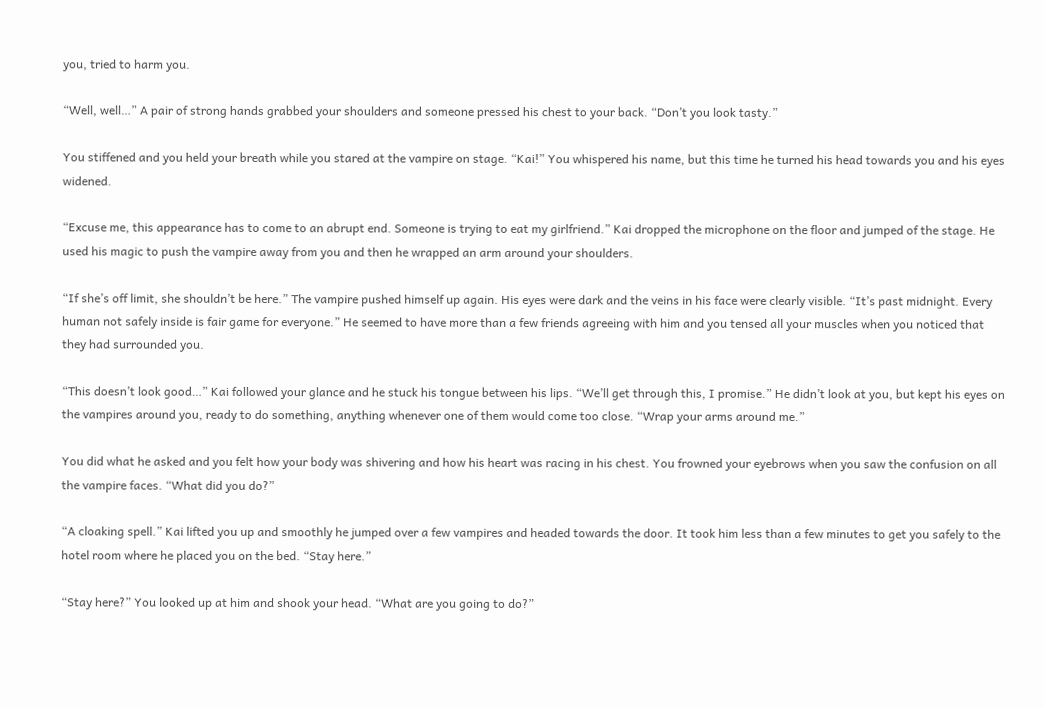you, tried to harm you.

“Well, well…” A pair of strong hands grabbed your shoulders and someone pressed his chest to your back. “Don’t you look tasty.”

You stiffened and you held your breath while you stared at the vampire on stage. “Kai!” You whispered his name, but this time he turned his head towards you and his eyes widened.

“Excuse me, this appearance has to come to an abrupt end. Someone is trying to eat my girlfriend.” Kai dropped the microphone on the floor and jumped of the stage. He used his magic to push the vampire away from you and then he wrapped an arm around your shoulders.

“If she’s off limit, she shouldn’t be here.” The vampire pushed himself up again. His eyes were dark and the veins in his face were clearly visible. “It’s past midnight. Every human not safely inside is fair game for everyone.” He seemed to have more than a few friends agreeing with him and you tensed all your muscles when you noticed that they had surrounded you.

“This doesn’t look good…” Kai followed your glance and he stuck his tongue between his lips. “We’ll get through this, I promise.” He didn’t look at you, but kept his eyes on the vampires around you, ready to do something, anything whenever one of them would come too close. “Wrap your arms around me.”

You did what he asked and you felt how your body was shivering and how his heart was racing in his chest. You frowned your eyebrows when you saw the confusion on all the vampire faces. “What did you do?”

“A cloaking spell.” Kai lifted you up and smoothly he jumped over a few vampires and headed towards the door. It took him less than a few minutes to get you safely to the hotel room where he placed you on the bed. “Stay here.”

“Stay here?” You looked up at him and shook your head. “What are you going to do?”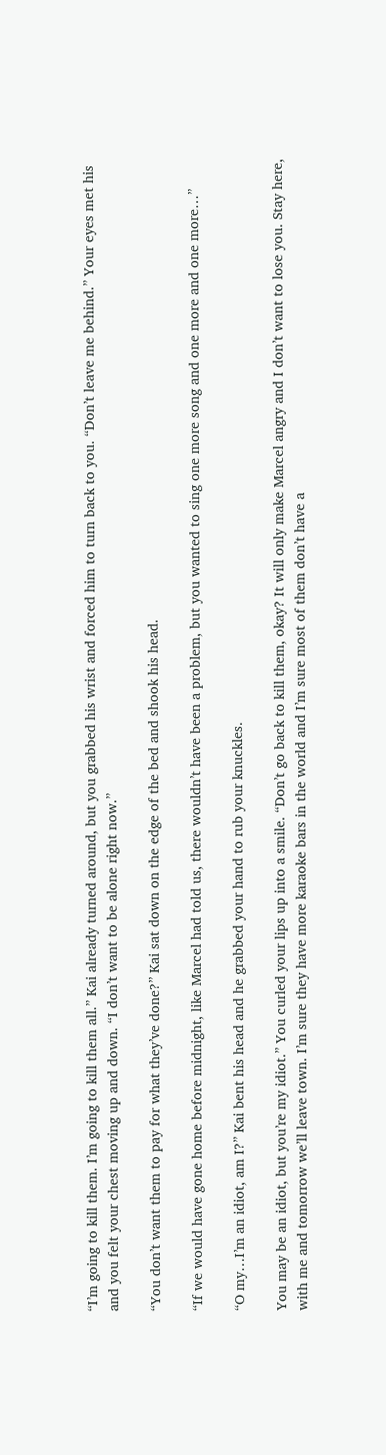“I’m going to kill them. I’m going to kill them all.” Kai already turned around, but you grabbed his wrist and forced him to turn back to you. “Don’t leave me behind.” Your eyes met his and you felt your chest moving up and down. “I don’t want to be alone right now.”

“You don’t want them to pay for what they’ve done?” Kai sat down on the edge of the bed and shook his head.

“If we would have gone home before midnight, like Marcel had told us, there wouldn’t have been a problem, but you wanted to sing one more song and one more and one more…”

“O my…I’m an idiot, am I?” Kai bent his head and he grabbed your hand to rub your knuckles.

You may be an idiot, but you’re my idiot.” You curled your lips up into a smile. “Don’t go back to kill them, okay? It will only make Marcel angry and I don’t want to lose you. Stay here, with me and tomorrow we’ll leave town. I’m sure they have more karaoke bars in the world and I’m sure most of them don’t have a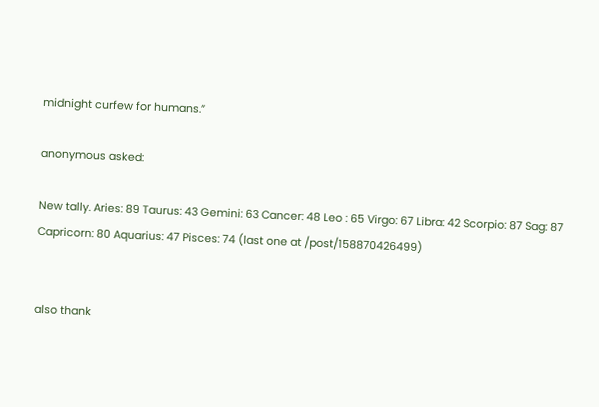midnight curfew for humans.”

anonymous asked:

New tally. Aries: 89 Taurus: 43 Gemini: 63 Cancer: 48 Leo : 65 Virgo: 67 Libra: 42 Scorpio: 87 Sag: 87 Capricorn: 80 Aquarius: 47 Pisces: 74 (last one at /post/158870426499)


also thank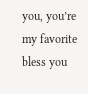you, you’re my favorite bless you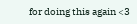for doing this again <3